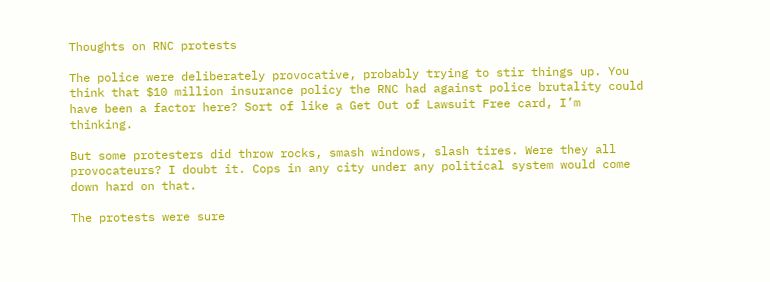Thoughts on RNC protests

The police were deliberately provocative, probably trying to stir things up. You think that $10 million insurance policy the RNC had against police brutality could have been a factor here? Sort of like a Get Out of Lawsuit Free card, I’m thinking.

But some protesters did throw rocks, smash windows, slash tires. Were they all provocateurs? I doubt it. Cops in any city under any political system would come down hard on that.

The protests were sure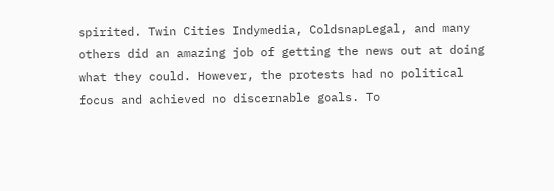spirited. Twin Cities Indymedia, ColdsnapLegal, and many others did an amazing job of getting the news out at doing what they could. However, the protests had no political focus and achieved no discernable goals. To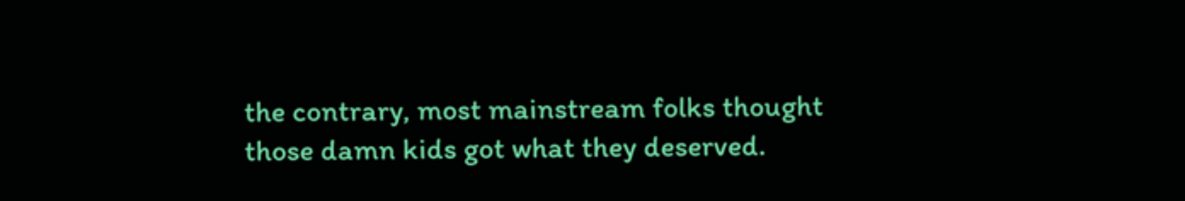the contrary, most mainstream folks thought those damn kids got what they deserved.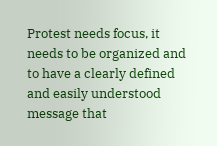Protest needs focus, it needs to be organized and to have a clearly defined and easily understood message that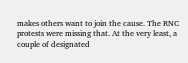makes others want to join the cause. The RNC protests were missing that. At the very least, a couple of designated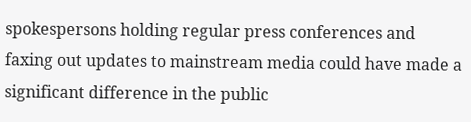spokespersons holding regular press conferences and faxing out updates to mainstream media could have made a significant difference in the public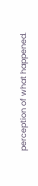perception of what happened.